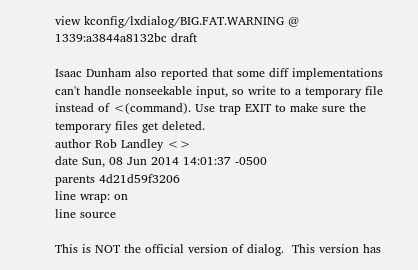view kconfig/lxdialog/BIG.FAT.WARNING @ 1339:a3844a8132bc draft

Isaac Dunham also reported that some diff implementations can't handle nonseekable input, so write to a temporary file instead of <(command). Use trap EXIT to make sure the temporary files get deleted.
author Rob Landley <>
date Sun, 08 Jun 2014 14:01:37 -0500
parents 4d21d59f3206
line wrap: on
line source

This is NOT the official version of dialog.  This version has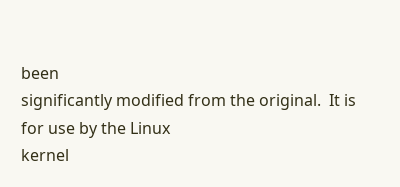been
significantly modified from the original.  It is for use by the Linux
kernel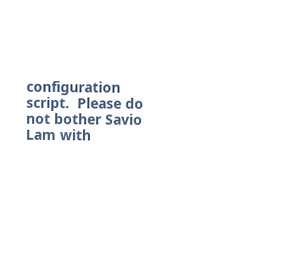configuration script.  Please do not bother Savio Lam with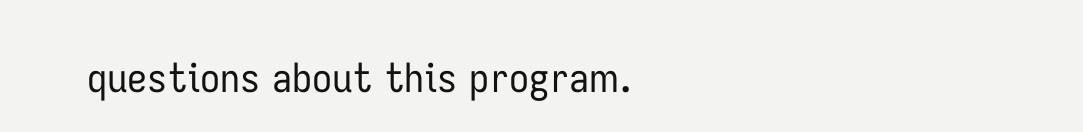questions about this program.